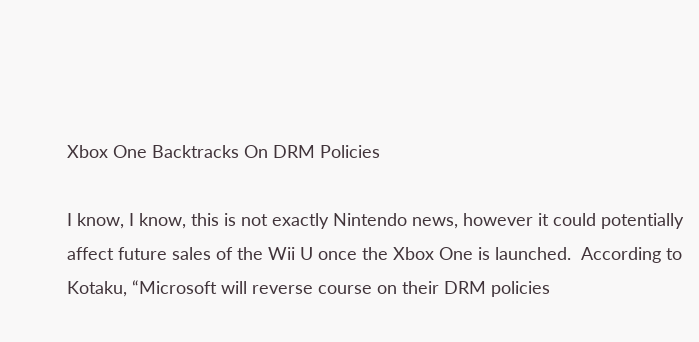Xbox One Backtracks On DRM Policies

I know, I know, this is not exactly Nintendo news, however it could potentially affect future sales of the Wii U once the Xbox One is launched.  According to Kotaku, “Microsoft will reverse course on their DRM policies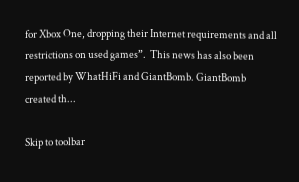for Xbox One, dropping their Internet requirements and all restrictions on used games”.  This news has also been reported by WhatHiFi and GiantBomb. GiantBomb created th...

Skip to toolbar